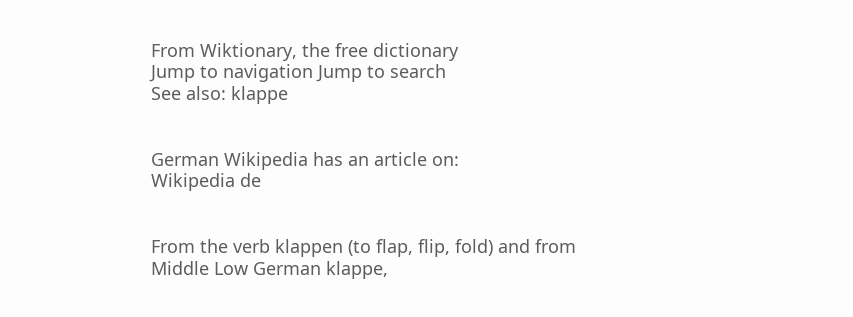From Wiktionary, the free dictionary
Jump to navigation Jump to search
See also: klappe


German Wikipedia has an article on:
Wikipedia de


From the verb klappen (to flap, flip, fold) and from Middle Low German klappe,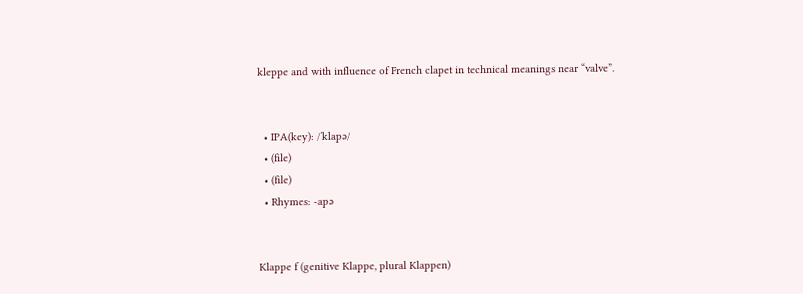kleppe and with influence of French clapet in technical meanings near “valve”.


  • IPA(key): /ˈklapə/
  • (file)
  • (file)
  • Rhymes: -apə


Klappe f (genitive Klappe, plural Klappen)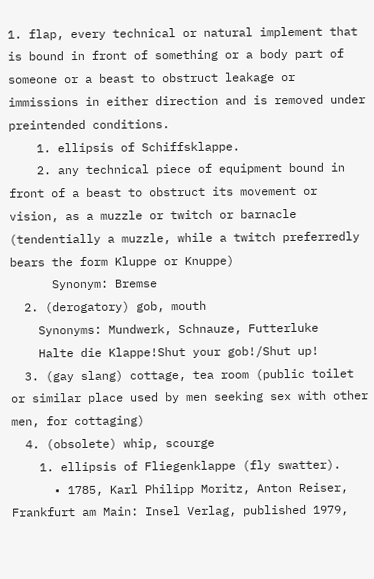1. flap, every technical or natural implement that is bound in front of something or a body part of someone or a beast to obstruct leakage or immissions in either direction and is removed under preintended conditions.
    1. ellipsis of Schiffsklappe.
    2. any technical piece of equipment bound in front of a beast to obstruct its movement or vision, as a muzzle or twitch or barnacle (tendentially a muzzle, while a twitch preferredly bears the form Kluppe or Knuppe)
      Synonym: Bremse
  2. (derogatory) gob, mouth
    Synonyms: Mundwerk, Schnauze, Futterluke
    Halte die Klappe!Shut your gob!/Shut up!
  3. (gay slang) cottage, tea room (public toilet or similar place used by men seeking sex with other men, for cottaging)
  4. (obsolete) whip, scourge
    1. ellipsis of Fliegenklappe (fly swatter).
      • 1785, Karl Philipp Moritz, Anton Reiser, Frankfurt am Main: Insel Verlag, published 1979,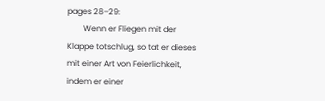pages 28–29:
        Wenn er Fliegen mit der Klappe totschlug, so tat er dieses mit einer Art von Feierlichkeit, indem er einer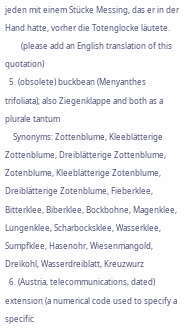jeden mit einem Stücke Messing, das er in der Hand hatte, vorher die Totenglocke läutete.
        (please add an English translation of this quotation)
  5. (obsolete) buckbean (Menyanthes trifoliata); also Ziegenklappe and both as a plurale tantum
    Synonyms: Zottenblume, Kleeblätterige Zottenblume, Dreiblätterige Zottenblume, Zotenblume, Kleeblätterige Zotenblume, Dreiblätterige Zotenblume, Fieberklee, Bitterklee, Biberklee, Bockbohne, Magenklee, Lungenklee, Scharbocksklee, Wasserklee, Sumpfklee, Hasenohr, Wiesenmangold, Dreikohl, Wasserdreiblatt, Kreuzwurz
  6. (Austria, telecommunications, dated) extension (a numerical code used to specify a specific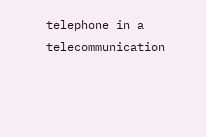telephone in a telecommunication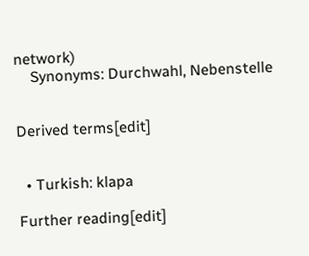network)
    Synonyms: Durchwahl, Nebenstelle


Derived terms[edit]


  • Turkish: klapa

Further reading[edit]